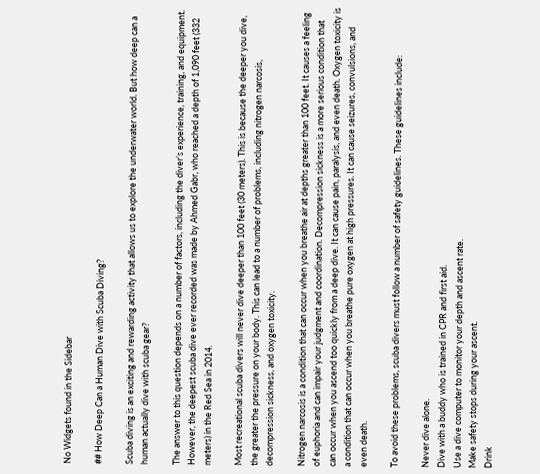No Widgets found in the Sidebar

## How Deep Can a Human Dive with Scuba Diving?

Scuba diving is an exciting and rewarding activity that allows us to explore the underwater world. But how deep can a human actually dive with scuba gear?

The answer to this question depends on a number of factors, including the diver’s experience, training, and equipment. However, the deepest scuba dive ever recorded was made by Ahmed Gabr, who reached a depth of 1,090 feet (332 meters) in the Red Sea in 2014.

Most recreational scuba divers will never dive deeper than 100 feet (30 meters). This is because the deeper you dive, the greater the pressure on your body. This can lead to a number of problems, including nitrogen narcosis, decompression sickness, and oxygen toxicity.

Nitrogen narcosis is a condition that can occur when you breathe air at depths greater than 100 feet. It causes a feeling of euphoria and can impair your judgment and coordination. Decompression sickness is a more serious condition that can occur when you ascend too quickly from a deep dive. It can cause pain, paralysis, and even death. Oxygen toxicity is a condition that can occur when you breathe pure oxygen at high pressures. It can cause seizures, convulsions, and even death.

To avoid these problems, scuba divers must follow a number of safety guidelines. These guidelines include:

Never dive alone.
Dive with a buddy who is trained in CPR and first aid.
Use a dive computer to monitor your depth and ascent rate.
Make safety stops during your ascent.
Drink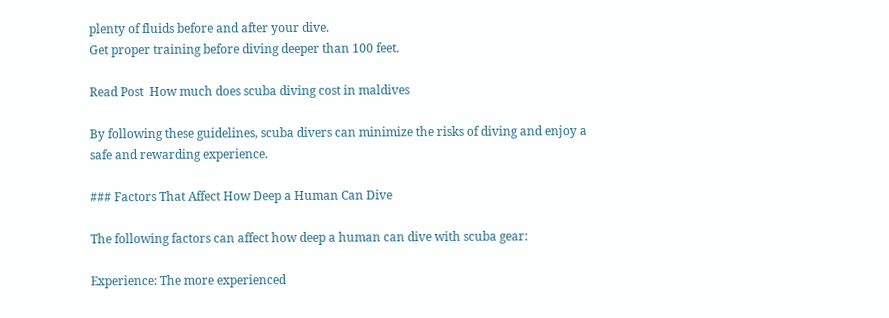plenty of fluids before and after your dive.
Get proper training before diving deeper than 100 feet.

Read Post  How much does scuba diving cost in maldives

By following these guidelines, scuba divers can minimize the risks of diving and enjoy a safe and rewarding experience.

### Factors That Affect How Deep a Human Can Dive

The following factors can affect how deep a human can dive with scuba gear:

Experience: The more experienced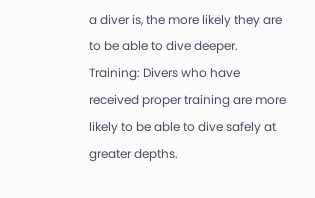a diver is, the more likely they are to be able to dive deeper.
Training: Divers who have received proper training are more likely to be able to dive safely at greater depths.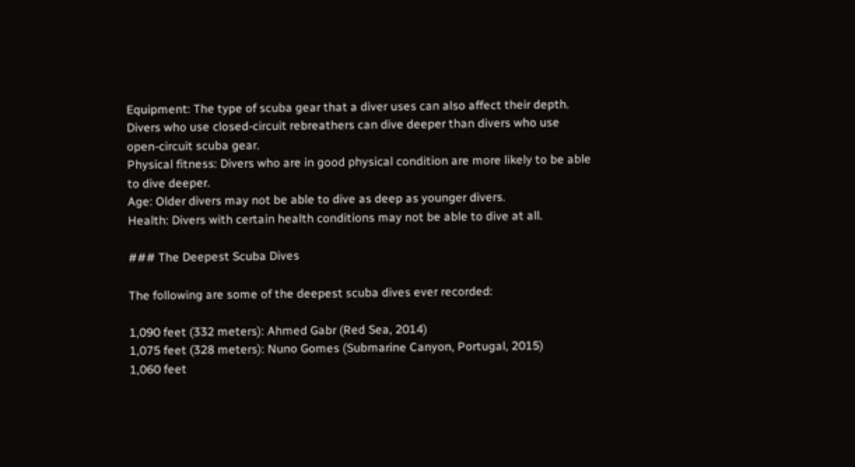Equipment: The type of scuba gear that a diver uses can also affect their depth. Divers who use closed-circuit rebreathers can dive deeper than divers who use open-circuit scuba gear.
Physical fitness: Divers who are in good physical condition are more likely to be able to dive deeper.
Age: Older divers may not be able to dive as deep as younger divers.
Health: Divers with certain health conditions may not be able to dive at all.

### The Deepest Scuba Dives

The following are some of the deepest scuba dives ever recorded:

1,090 feet (332 meters): Ahmed Gabr (Red Sea, 2014)
1,075 feet (328 meters): Nuno Gomes (Submarine Canyon, Portugal, 2015)
1,060 feet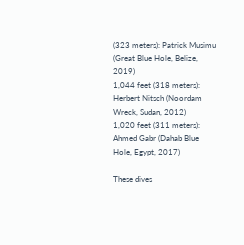(323 meters): Patrick Musimu (Great Blue Hole, Belize, 2019)
1,044 feet (318 meters): Herbert Nitsch (Noordam Wreck, Sudan, 2012)
1,020 feet (311 meters): Ahmed Gabr (Dahab Blue Hole, Egypt, 2017)

These dives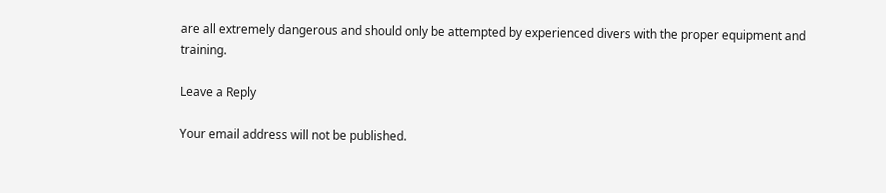are all extremely dangerous and should only be attempted by experienced divers with the proper equipment and training.

Leave a Reply

Your email address will not be published.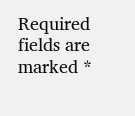Required fields are marked *